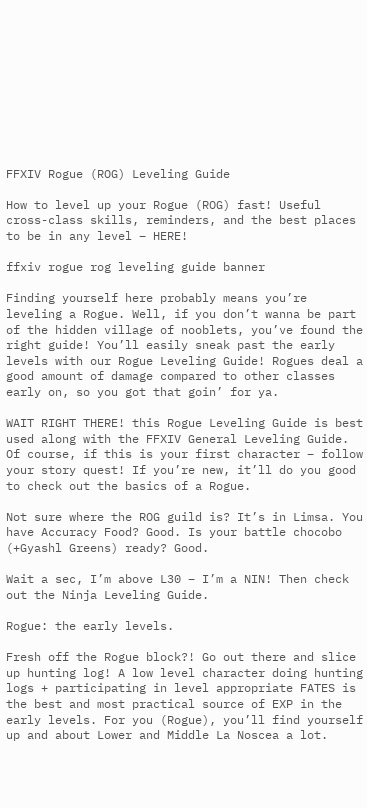FFXIV Rogue (ROG) Leveling Guide

How to level up your Rogue (ROG) fast! Useful cross-class skills, reminders, and the best places to be in any level – HERE!

ffxiv rogue rog leveling guide banner

Finding yourself here probably means you’re leveling a Rogue. Well, if you don’t wanna be part of the hidden village of nooblets, you’ve found the right guide! You’ll easily sneak past the early levels with our Rogue Leveling Guide! Rogues deal a good amount of damage compared to other classes early on, so you got that goin’ for ya.

WAIT RIGHT THERE! this Rogue Leveling Guide is best used along with the FFXIV General Leveling Guide. Of course, if this is your first character – follow your story quest! If you’re new, it’ll do you good to check out the basics of a Rogue.

Not sure where the ROG guild is? It’s in Limsa. You have Accuracy Food? Good. Is your battle chocobo (+Gyashl Greens) ready? Good.

Wait a sec, I’m above L30 – I’m a NIN! Then check out the Ninja Leveling Guide.

Rogue: the early levels.

Fresh off the Rogue block?! Go out there and slice up hunting log! A low level character doing hunting logs + participating in level appropriate FATES is the best and most practical source of EXP in the early levels. For you (Rogue), you’ll find yourself up and about Lower and Middle La Noscea a lot.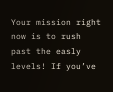Your mission right now is to rush past the easly levels! If you’ve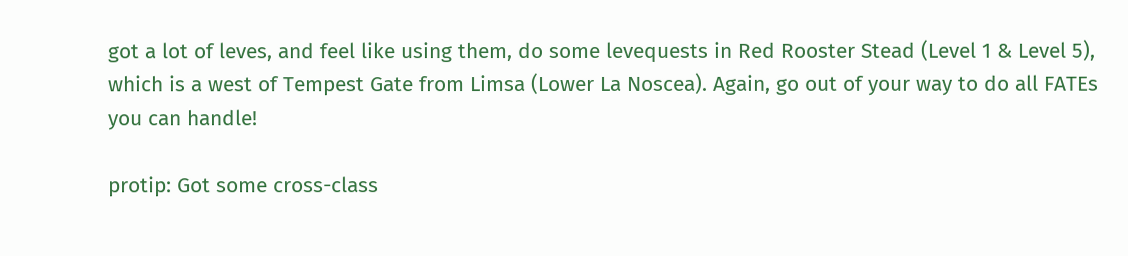got a lot of leves, and feel like using them, do some levequests in Red Rooster Stead (Level 1 & Level 5), which is a west of Tempest Gate from Limsa (Lower La Noscea). Again, go out of your way to do all FATEs you can handle!

protip: Got some cross-class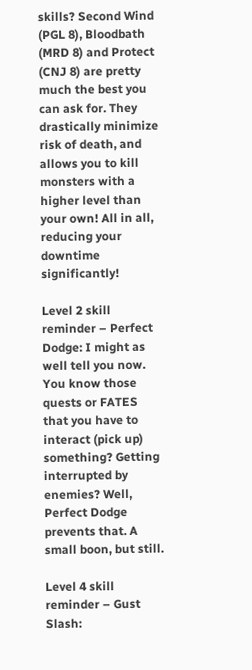skills? Second Wind (PGL 8), Bloodbath (MRD 8) and Protect (CNJ 8) are pretty much the best you can ask for. They drastically minimize risk of death, and allows you to kill monsters with a higher level than your own! All in all, reducing your downtime significantly!

Level 2 skill reminder – Perfect Dodge: I might as well tell you now. You know those quests or FATES that you have to interact (pick up) something? Getting interrupted by enemies? Well, Perfect Dodge prevents that. A small boon, but still.

Level 4 skill reminder – Gust Slash: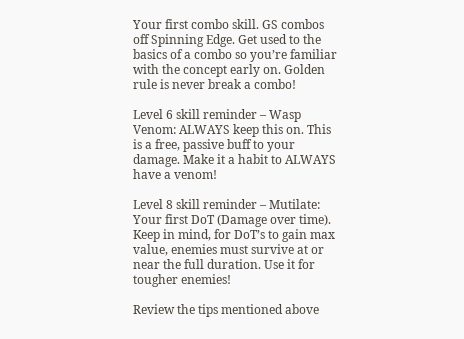Your first combo skill. GS combos off Spinning Edge. Get used to the basics of a combo so you’re familiar with the concept early on. Golden rule is never break a combo!

Level 6 skill reminder – Wasp Venom: ALWAYS keep this on. This is a free, passive buff to your damage. Make it a habit to ALWAYS have a venom!

Level 8 skill reminder – Mutilate: Your first DoT (Damage over time). Keep in mind, for DoT’s to gain max value, enemies must survive at or near the full duration. Use it for tougher enemies!

Review the tips mentioned above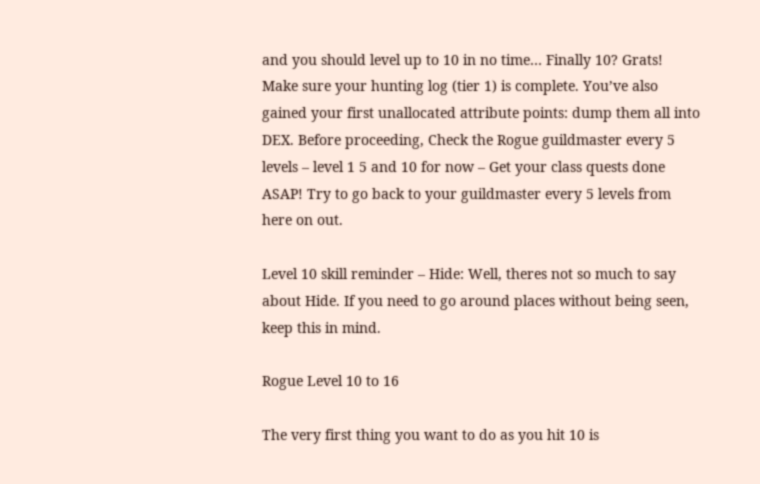and you should level up to 10 in no time… Finally 10? Grats! Make sure your hunting log (tier 1) is complete. You’ve also gained your first unallocated attribute points: dump them all into DEX. Before proceeding, Check the Rogue guildmaster every 5 levels – level 1 5 and 10 for now – Get your class quests done ASAP! Try to go back to your guildmaster every 5 levels from here on out.

Level 10 skill reminder – Hide: Well, theres not so much to say about Hide. If you need to go around places without being seen, keep this in mind.

Rogue Level 10 to 16

The very first thing you want to do as you hit 10 is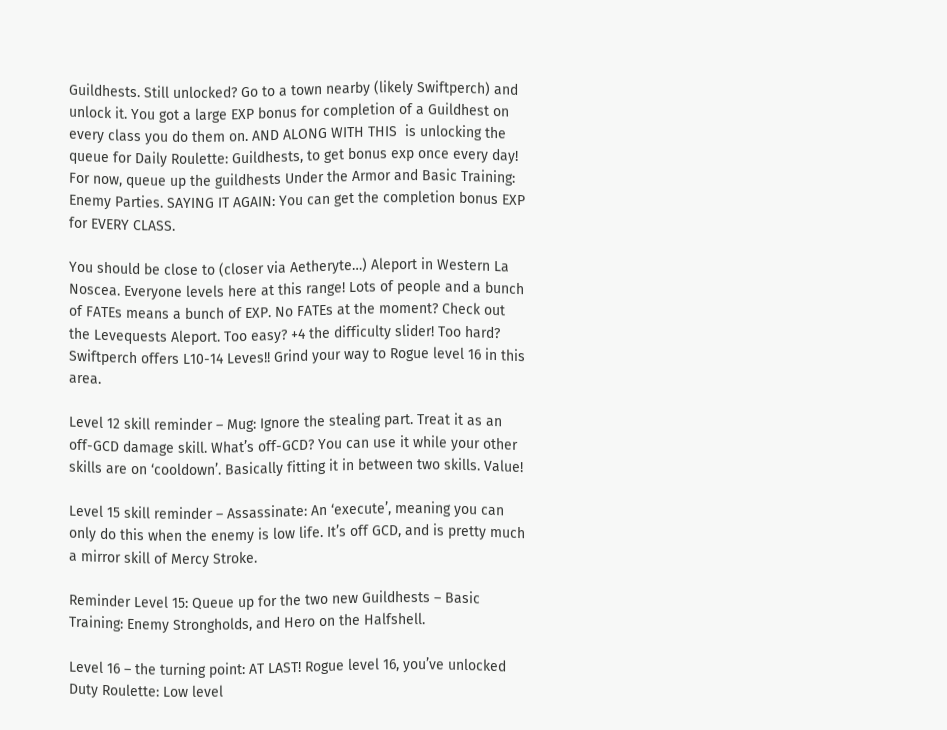Guildhests. Still unlocked? Go to a town nearby (likely Swiftperch) and unlock it. You got a large EXP bonus for completion of a Guildhest on every class you do them on. AND ALONG WITH THIS  is unlocking the queue for Daily Roulette: Guildhests, to get bonus exp once every day! For now, queue up the guildhests Under the Armor and Basic Training: Enemy Parties. SAYING IT AGAIN: You can get the completion bonus EXP for EVERY CLASS.

You should be close to (closer via Aetheryte…) Aleport in Western La Noscea. Everyone levels here at this range! Lots of people and a bunch of FATEs means a bunch of EXP. No FATEs at the moment? Check out the Levequests Aleport. Too easy? +4 the difficulty slider! Too hard? Swiftperch offers L10-14 Leves!! Grind your way to Rogue level 16 in this area.

Level 12 skill reminder – Mug: Ignore the stealing part. Treat it as an off-GCD damage skill. What’s off-GCD? You can use it while your other skills are on ‘cooldown’. Basically fitting it in between two skills. Value!

Level 15 skill reminder – Assassinate: An ‘execute’, meaning you can only do this when the enemy is low life. It’s off GCD, and is pretty much a mirror skill of Mercy Stroke.

Reminder Level 15: Queue up for the two new Guildhests – Basic Training: Enemy Strongholds, and Hero on the Halfshell.

Level 16 – the turning point: AT LAST! Rogue level 16, you’ve unlocked Duty Roulette: Low level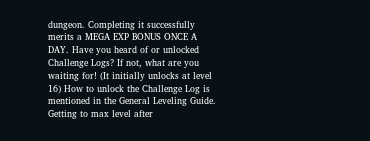dungeon. Completing it successfully merits a MEGA EXP BONUS ONCE A DAY. Have you heard of or unlocked Challenge Logs? If not, what are you waiting for! (It initially unlocks at level 16) How to unlock the Challenge Log is mentioned in the General Leveling Guide. Getting to max level after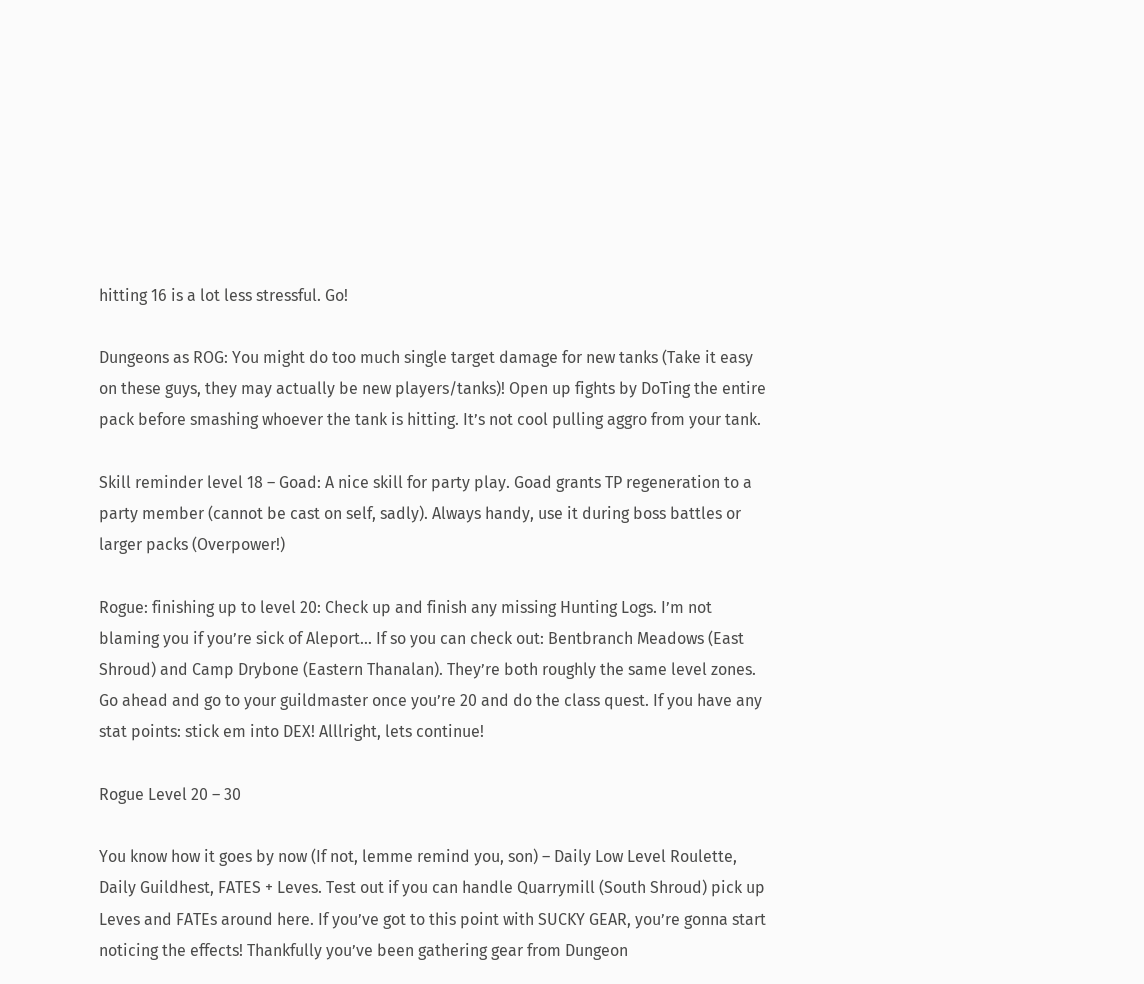hitting 16 is a lot less stressful. Go!

Dungeons as ROG: You might do too much single target damage for new tanks (Take it easy on these guys, they may actually be new players/tanks)! Open up fights by DoTing the entire pack before smashing whoever the tank is hitting. It’s not cool pulling aggro from your tank.

Skill reminder level 18 – Goad: A nice skill for party play. Goad grants TP regeneration to a party member (cannot be cast on self, sadly). Always handy, use it during boss battles or larger packs (Overpower!)

Rogue: finishing up to level 20: Check up and finish any missing Hunting Logs. I’m not blaming you if you’re sick of Aleport… If so you can check out: Bentbranch Meadows (East Shroud) and Camp Drybone (Eastern Thanalan). They’re both roughly the same level zones. Go ahead and go to your guildmaster once you’re 20 and do the class quest. If you have any stat points: stick em into DEX! Alllright, lets continue!

Rogue Level 20 – 30

You know how it goes by now (If not, lemme remind you, son) – Daily Low Level Roulette, Daily Guildhest, FATES + Leves. Test out if you can handle Quarrymill (South Shroud) pick up Leves and FATEs around here. If you’ve got to this point with SUCKY GEAR, you’re gonna start noticing the effects! Thankfully you’ve been gathering gear from Dungeon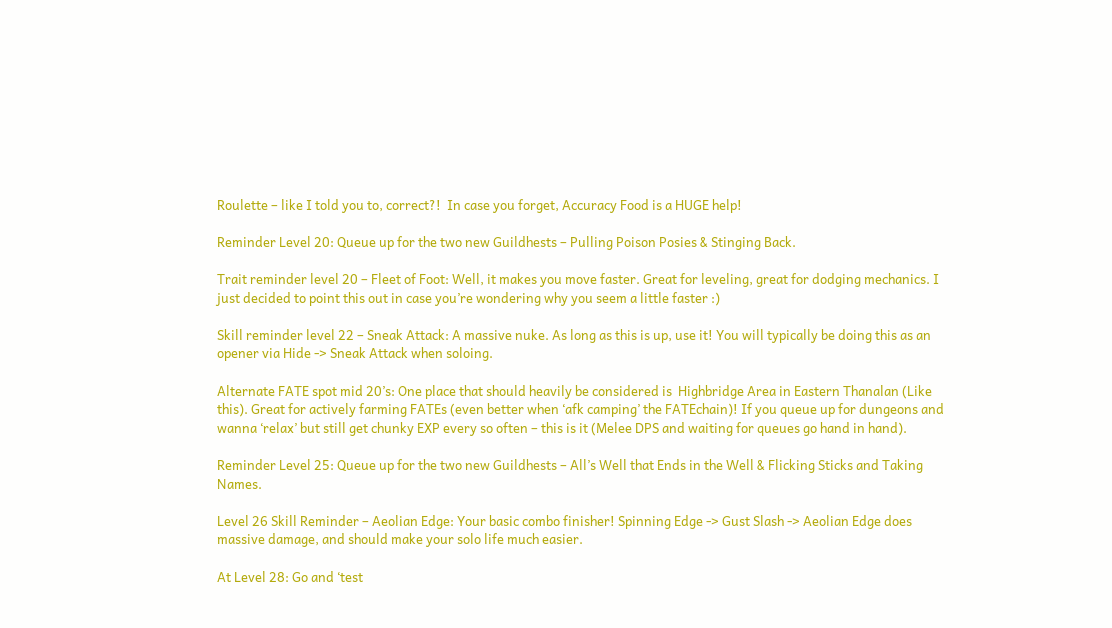Roulette – like I told you to, correct?!  In case you forget, Accuracy Food is a HUGE help!

Reminder Level 20: Queue up for the two new Guildhests – Pulling Poison Posies & Stinging Back.

Trait reminder level 20 – Fleet of Foot: Well, it makes you move faster. Great for leveling, great for dodging mechanics. I just decided to point this out in case you’re wondering why you seem a little faster :)

Skill reminder level 22 – Sneak Attack: A massive nuke. As long as this is up, use it! You will typically be doing this as an opener via Hide -> Sneak Attack when soloing.

Alternate FATE spot mid 20’s: One place that should heavily be considered is  Highbridge Area in Eastern Thanalan (Like this). Great for actively farming FATEs (even better when ‘afk camping’ the FATEchain)! If you queue up for dungeons and wanna ‘relax’ but still get chunky EXP every so often – this is it (Melee DPS and waiting for queues go hand in hand).

Reminder Level 25: Queue up for the two new Guildhests – All’s Well that Ends in the Well & Flicking Sticks and Taking Names.

Level 26 Skill Reminder – Aeolian Edge: Your basic combo finisher! Spinning Edge -> Gust Slash -> Aeolian Edge does massive damage, and should make your solo life much easier.

At Level 28: Go and ‘test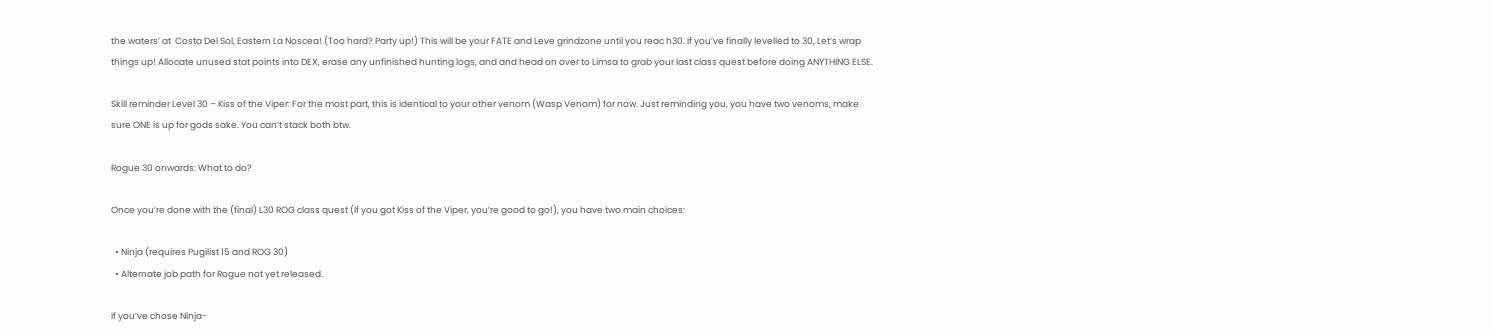the waters’ at  Costa Del Sol, Eastern La Noscea! (Too hard? Party up!) This will be your FATE and Leve grindzone until you reac h30. If you’ve finally levelled to 30, Let’s wrap things up! Allocate unused stat points into DEX, erase any unfinished hunting logs, and and head on over to Limsa to grab your last class quest before doing ANYTHING ELSE.

Skill reminder Level 30 – Kiss of the Viper: For the most part, this is identical to your other venom (Wasp Venom) for now. Just reminding you, you have two venoms, make sure ONE is up for gods sake. You can’t stack both btw.

Rogue 30 onwards: What to do?

Once you’re done with the (final) L30 ROG class quest (If you got Kiss of the Viper, you’re good to go!), you have two main choices:

  • Ninja (requires Pugilist 15 and ROG 30)
  • Alternate job path for Rogue not yet released.

If you’ve chose Ninja-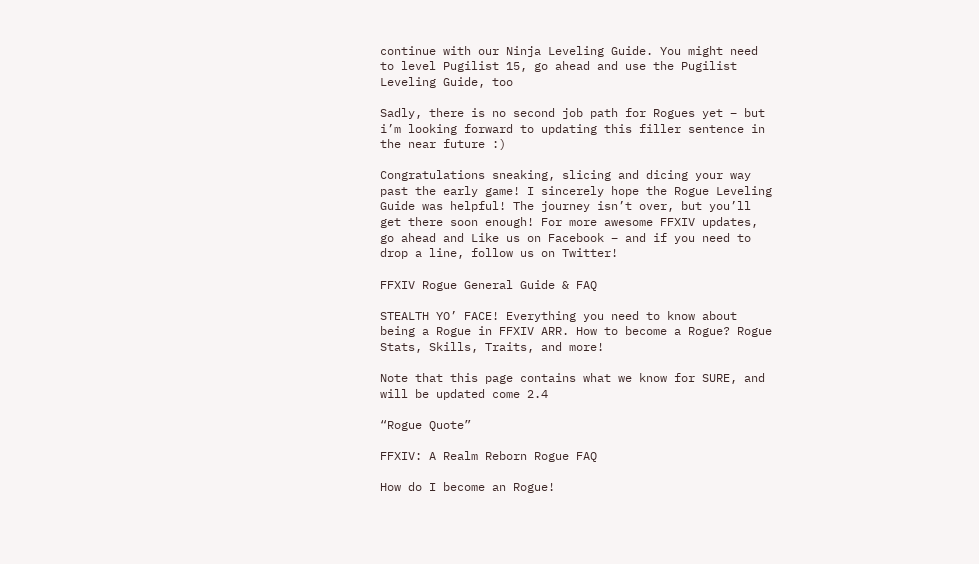continue with our Ninja Leveling Guide. You might need to level Pugilist 15, go ahead and use the Pugilist Leveling Guide, too

Sadly, there is no second job path for Rogues yet – but i’m looking forward to updating this filler sentence in the near future :)

Congratulations sneaking, slicing and dicing your way past the early game! I sincerely hope the Rogue Leveling Guide was helpful! The journey isn’t over, but you’ll get there soon enough! For more awesome FFXIV updates, go ahead and Like us on Facebook – and if you need to drop a line, follow us on Twitter!

FFXIV Rogue General Guide & FAQ

STEALTH YO’ FACE! Everything you need to know about being a Rogue in FFXIV ARR. How to become a Rogue? Rogue Stats, Skills, Traits, and more!

Note that this page contains what we know for SURE, and will be updated come 2.4

“Rogue Quote”

FFXIV: A Realm Reborn Rogue FAQ

How do I become an Rogue!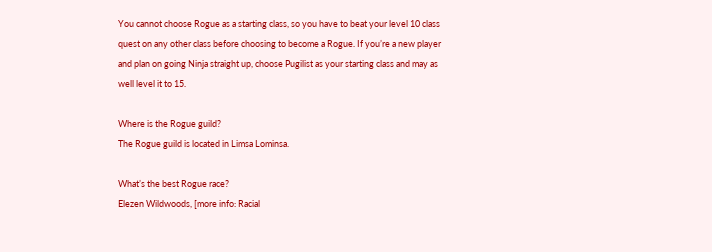You cannot choose Rogue as a starting class, so you have to beat your level 10 class quest on any other class before choosing to become a Rogue. If you’re a new player and plan on going Ninja straight up, choose Pugilist as your starting class and may as well level it to 15.

Where is the Rogue guild?
The Rogue guild is located in Limsa Lominsa.

What’s the best Rogue race?
Elezen Wildwoods, [more info: Racial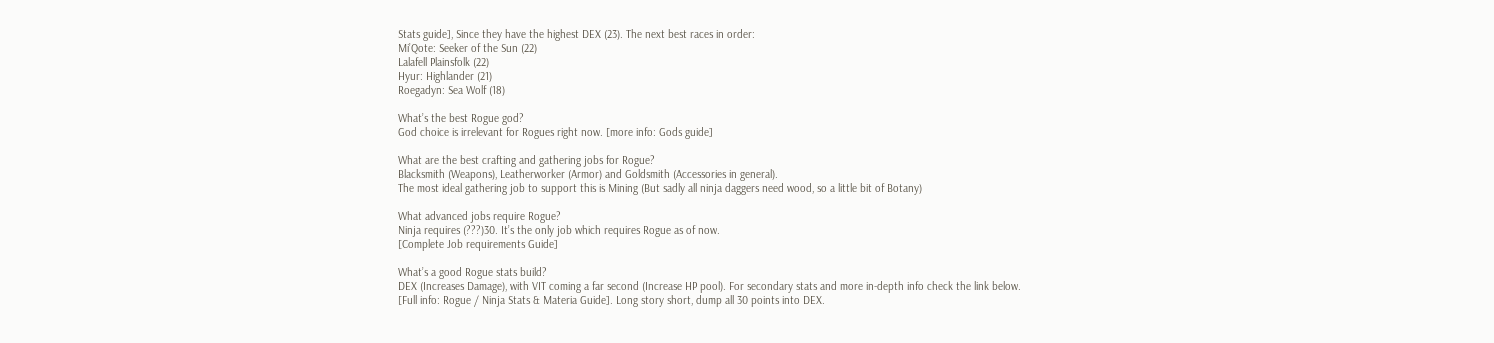Stats guide], Since they have the highest DEX (23). The next best races in order:
Mi’Qote: Seeker of the Sun (22)
Lalafell Plainsfolk (22)
Hyur: Highlander (21)
Roegadyn: Sea Wolf (18)

What’s the best Rogue god?
God choice is irrelevant for Rogues right now. [more info: Gods guide]

What are the best crafting and gathering jobs for Rogue?
Blacksmith (Weapons), Leatherworker (Armor) and Goldsmith (Accessories in general).
The most ideal gathering job to support this is Mining (But sadly all ninja daggers need wood, so a little bit of Botany)

What advanced jobs require Rogue?
Ninja requires (???)30. It’s the only job which requires Rogue as of now.
[Complete Job requirements Guide]

What’s a good Rogue stats build?
DEX (Increases Damage), with VIT coming a far second (Increase HP pool). For secondary stats and more in-depth info check the link below.
[Full info: Rogue / Ninja Stats & Materia Guide]. Long story short, dump all 30 points into DEX.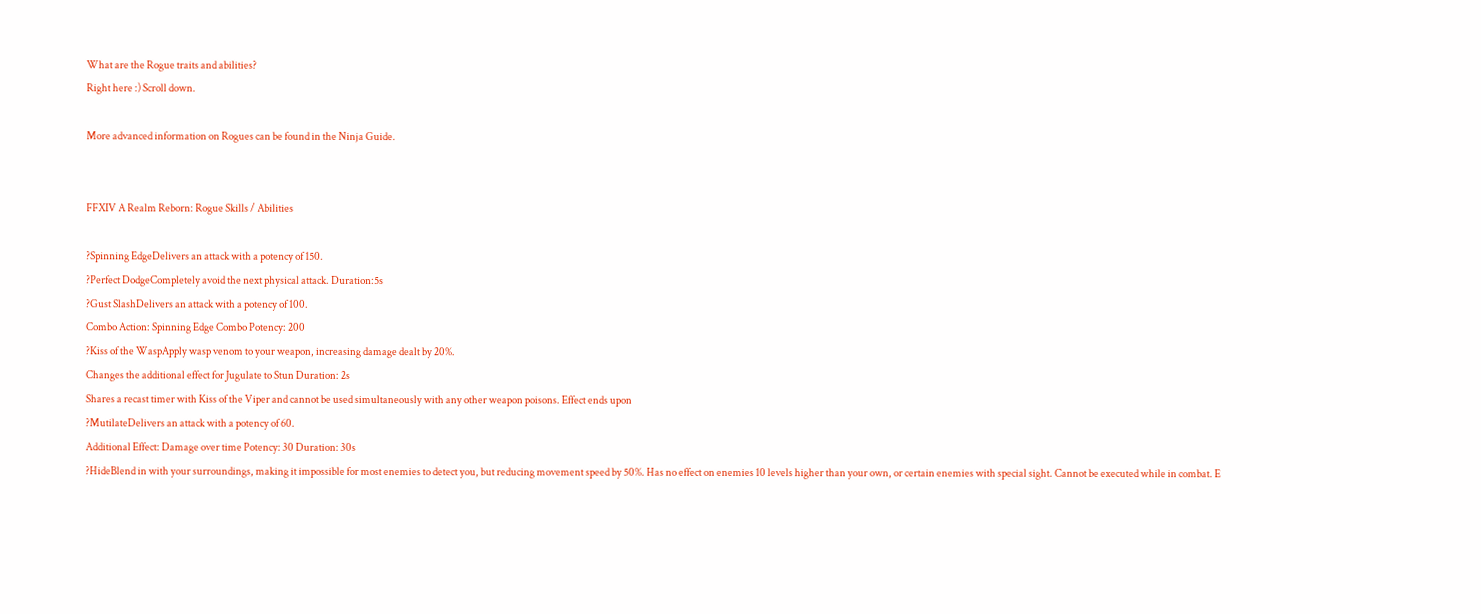What are the Rogue traits and abilities?
Right here :) Scroll down.

More advanced information on Rogues can be found in the Ninja Guide.


FFXIV A Realm Reborn: Rogue Skills / Abilities

?Spinning EdgeDelivers an attack with a potency of 150.
?Perfect DodgeCompletely avoid the next physical attack. Duration:5s
?Gust SlashDelivers an attack with a potency of 100.
Combo Action: Spinning Edge Combo Potency: 200
?Kiss of the WaspApply wasp venom to your weapon, increasing damage dealt by 20%.
Changes the additional effect for Jugulate to Stun Duration: 2s
Shares a recast timer with Kiss of the Viper and cannot be used simultaneously with any other weapon poisons. Effect ends upon
?MutilateDelivers an attack with a potency of 60.
Additional Effect: Damage over time Potency: 30 Duration: 30s
?HideBlend in with your surroundings, making it impossible for most enemies to detect you, but reducing movement speed by 50%. Has no effect on enemies 10 levels higher than your own, or certain enemies with special sight. Cannot be executed while in combat. E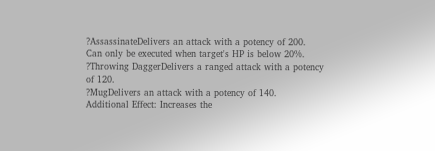?AssassinateDelivers an attack with a potency of 200.
Can only be executed when target's HP is below 20%.
?Throwing DaggerDelivers a ranged attack with a potency of 120.
?MugDelivers an attack with a potency of 140.
Additional Effect: Increases the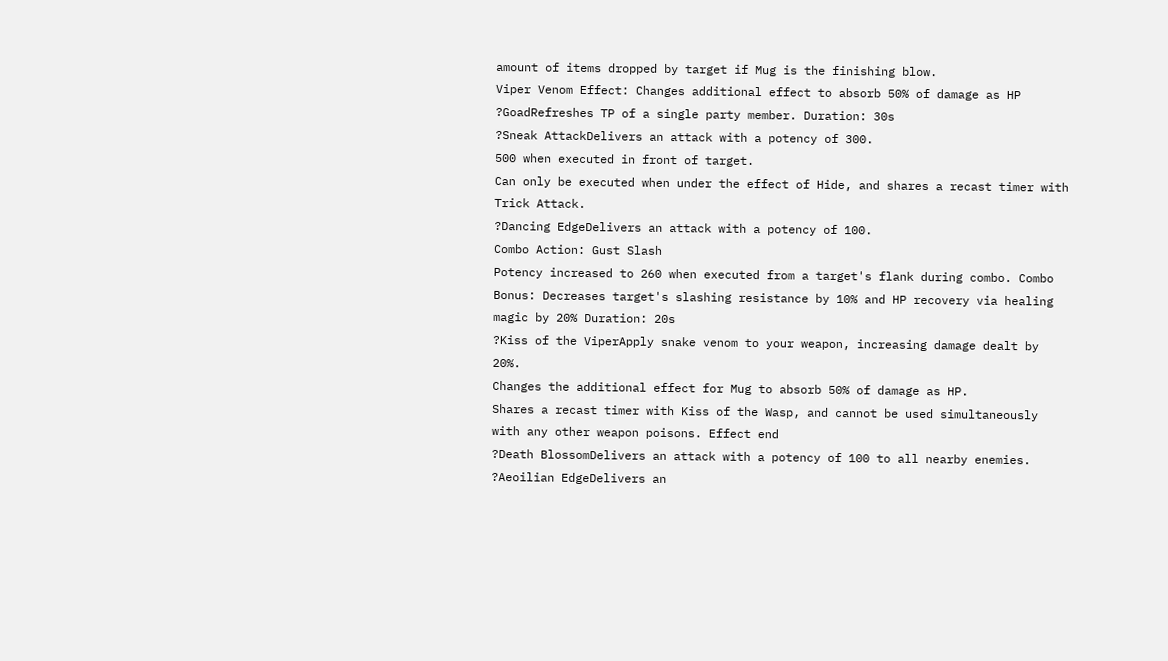amount of items dropped by target if Mug is the finishing blow.
Viper Venom Effect: Changes additional effect to absorb 50% of damage as HP
?GoadRefreshes TP of a single party member. Duration: 30s
?Sneak AttackDelivers an attack with a potency of 300.
500 when executed in front of target.
Can only be executed when under the effect of Hide, and shares a recast timer with Trick Attack.
?Dancing EdgeDelivers an attack with a potency of 100.
Combo Action: Gust Slash
Potency increased to 260 when executed from a target's flank during combo. Combo Bonus: Decreases target's slashing resistance by 10% and HP recovery via healing magic by 20% Duration: 20s
?Kiss of the ViperApply snake venom to your weapon, increasing damage dealt by 20%.
Changes the additional effect for Mug to absorb 50% of damage as HP.
Shares a recast timer with Kiss of the Wasp, and cannot be used simultaneously with any other weapon poisons. Effect end
?Death BlossomDelivers an attack with a potency of 100 to all nearby enemies.
?Aeoilian EdgeDelivers an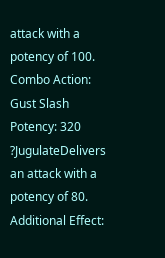attack with a potency of 100.
Combo Action: Gust Slash Potency: 320
?JugulateDelivers an attack with a potency of 80.
Additional Effect: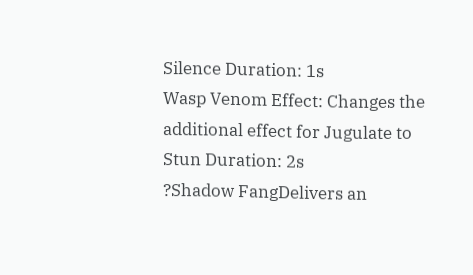Silence Duration: 1s
Wasp Venom Effect: Changes the additional effect for Jugulate to Stun Duration: 2s
?Shadow FangDelivers an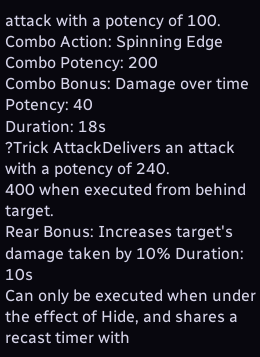attack with a potency of 100.
Combo Action: Spinning Edge Combo Potency: 200
Combo Bonus: Damage over time Potency: 40
Duration: 18s
?Trick AttackDelivers an attack with a potency of 240.
400 when executed from behind target.
Rear Bonus: Increases target's damage taken by 10% Duration: 10s
Can only be executed when under the effect of Hide, and shares a recast timer with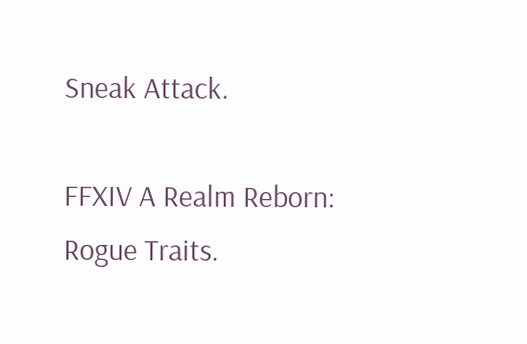Sneak Attack.

FFXIV A Realm Reborn: Rogue Traits.